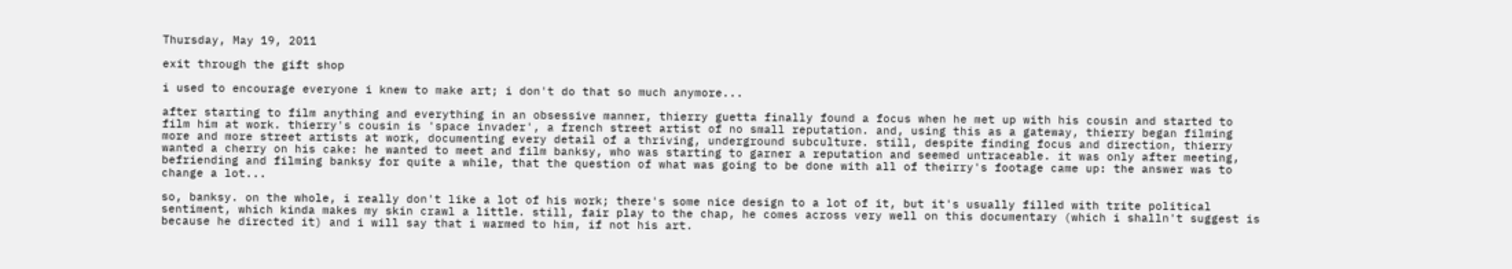Thursday, May 19, 2011

exit through the gift shop

i used to encourage everyone i knew to make art; i don't do that so much anymore...

after starting to film anything and everything in an obsessive manner, thierry guetta finally found a focus when he met up with his cousin and started to film him at work. thierry's cousin is 'space invader', a french street artist of no small reputation. and, using this as a gateway, thierry began filming more and more street artists at work, documenting every detail of a thriving, underground subculture. still, despite finding focus and direction, thierry wanted a cherry on his cake: he wanted to meet and film banksy, who was starting to garner a reputation and seemed untraceable. it was only after meeting, befriending and filming banksy for quite a while, that the question of what was going to be done with all of theirry's footage came up: the answer was to change a lot...

so, banksy. on the whole, i really don't like a lot of his work; there's some nice design to a lot of it, but it's usually filled with trite political sentiment, which kinda makes my skin crawl a little. still, fair play to the chap, he comes across very well on this documentary (which i shalln't suggest is because he directed it) and i will say that i warmed to him, if not his art.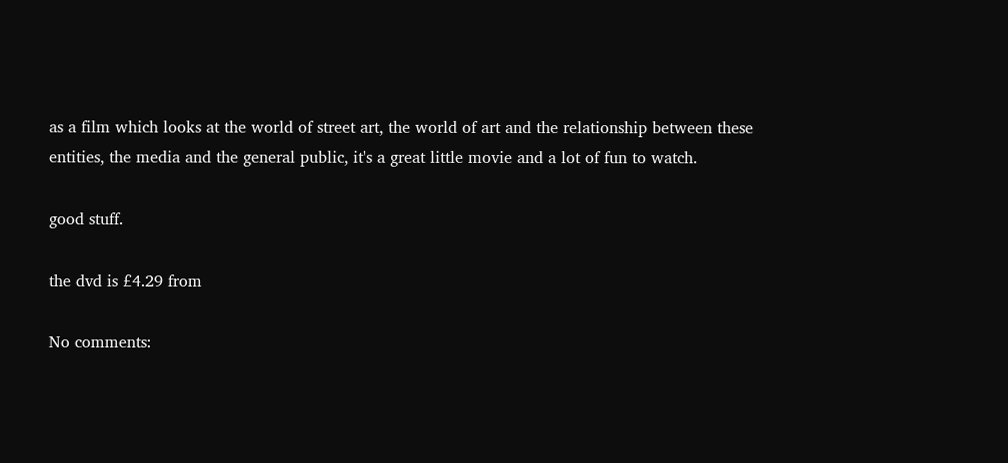as a film which looks at the world of street art, the world of art and the relationship between these entities, the media and the general public, it's a great little movie and a lot of fun to watch.

good stuff.

the dvd is £4.29 from

No comments: